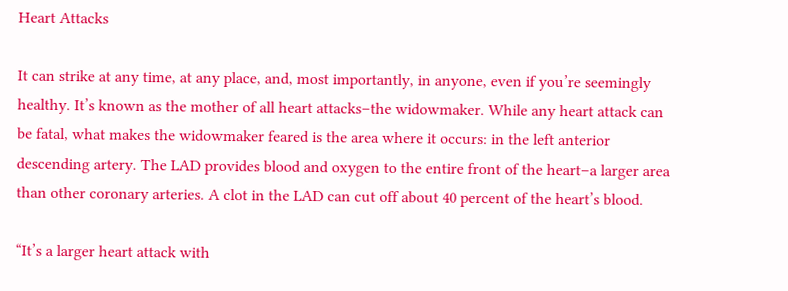Heart Attacks

It can strike at any time, at any place, and, most importantly, in anyone, even if you’re seemingly healthy. It’s known as the mother of all heart attacks–the widowmaker. While any heart attack can be fatal, what makes the widowmaker feared is the area where it occurs: in the left anterior descending artery. The LAD provides blood and oxygen to the entire front of the heart–a larger area than other coronary arteries. A clot in the LAD can cut off about 40 percent of the heart’s blood.

“It’s a larger heart attack with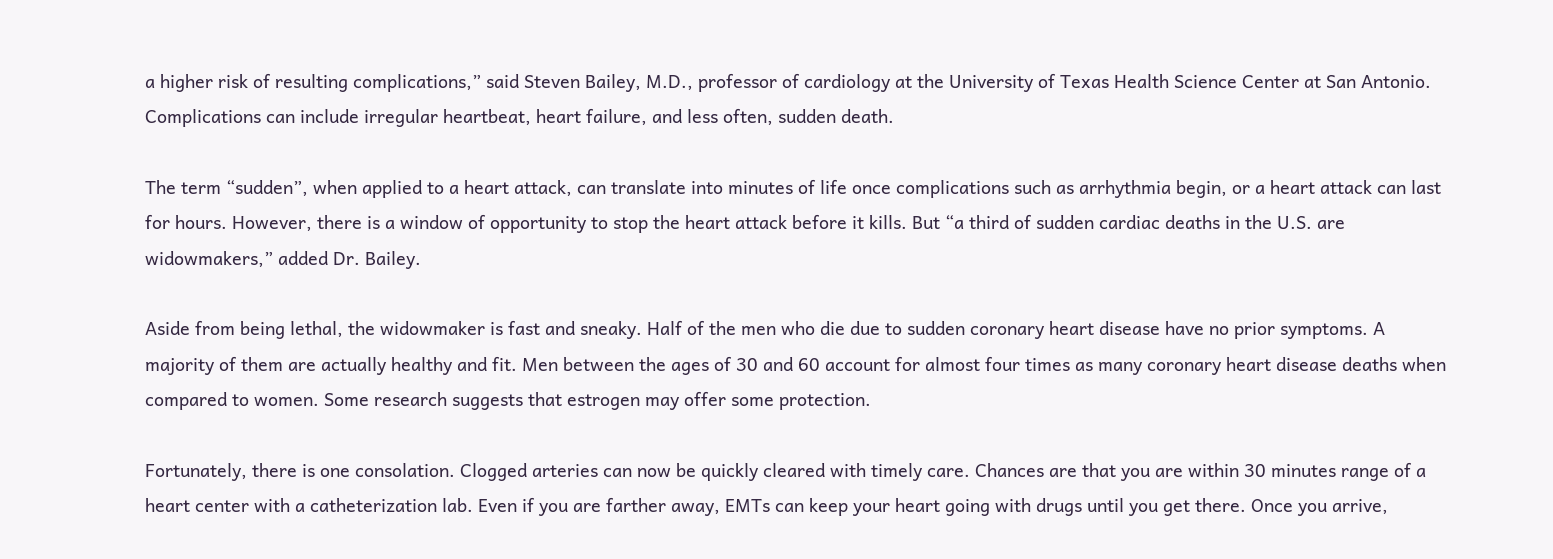a higher risk of resulting complications,” said Steven Bailey, M.D., professor of cardiology at the University of Texas Health Science Center at San Antonio. Complications can include irregular heartbeat, heart failure, and less often, sudden death.

The term “sudden”, when applied to a heart attack, can translate into minutes of life once complications such as arrhythmia begin, or a heart attack can last for hours. However, there is a window of opportunity to stop the heart attack before it kills. But “a third of sudden cardiac deaths in the U.S. are widowmakers,” added Dr. Bailey.

Aside from being lethal, the widowmaker is fast and sneaky. Half of the men who die due to sudden coronary heart disease have no prior symptoms. A majority of them are actually healthy and fit. Men between the ages of 30 and 60 account for almost four times as many coronary heart disease deaths when compared to women. Some research suggests that estrogen may offer some protection.

Fortunately, there is one consolation. Clogged arteries can now be quickly cleared with timely care. Chances are that you are within 30 minutes range of a heart center with a catheterization lab. Even if you are farther away, EMTs can keep your heart going with drugs until you get there. Once you arrive,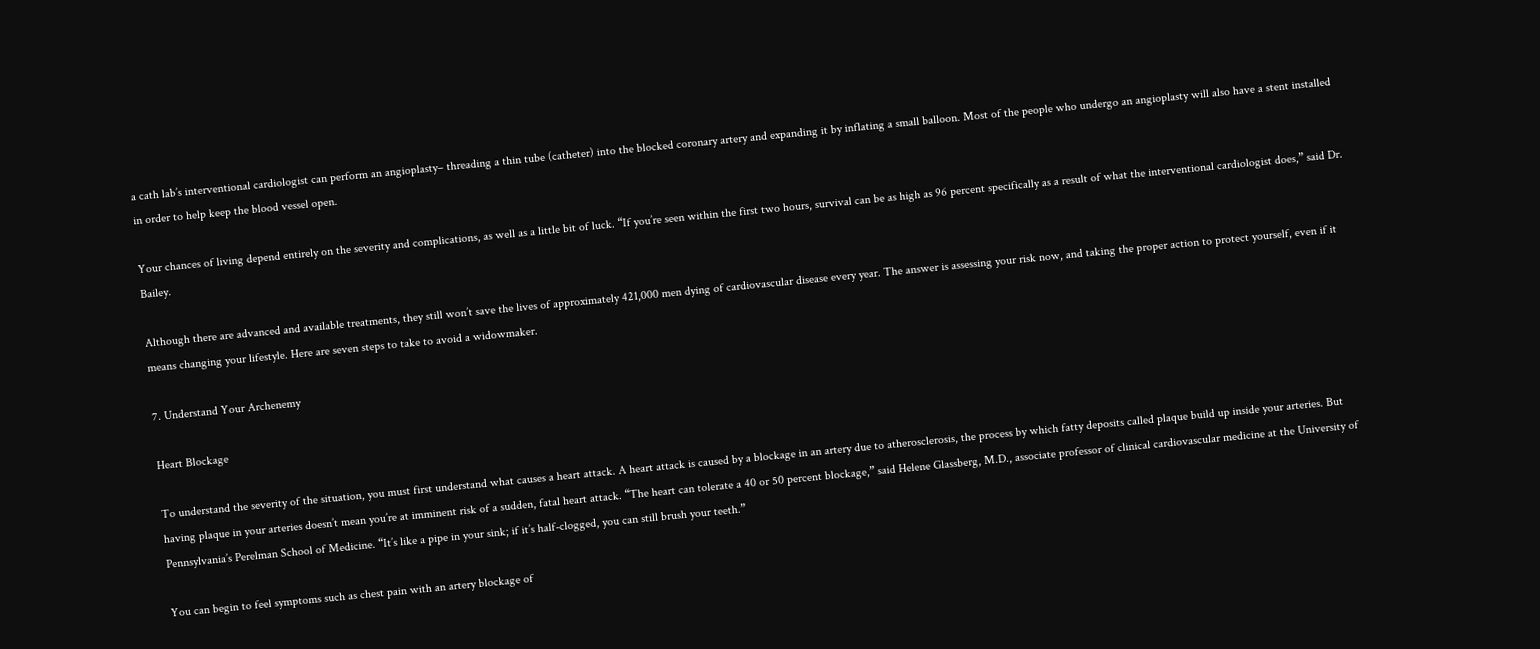a cath lab’s interventional cardiologist can perform an angioplasty– threading a thin tube (catheter) into the blocked coronary artery and expanding it by inflating a small balloon. Most of the people who undergo an angioplasty will also have a stent installed in order to help keep the blood vessel open.

Your chances of living depend entirely on the severity and complications, as well as a little bit of luck. “If you’re seen within the first two hours, survival can be as high as 96 percent specifically as a result of what the interventional cardiologist does,” said Dr. Bailey.

Although there are advanced and available treatments, they still won’t save the lives of approximately 421,000 men dying of cardiovascular disease every year. The answer is assessing your risk now, and taking the proper action to protect yourself, even if it means changing your lifestyle. Here are seven steps to take to avoid a widowmaker.

7. Understand Your Archenemy

Heart Blockage

To understand the severity of the situation, you must first understand what causes a heart attack. A heart attack is caused by a blockage in an artery due to atherosclerosis, the process by which fatty deposits called plaque build up inside your arteries. But having plaque in your arteries doesn’t mean you’re at imminent risk of a sudden, fatal heart attack. “The heart can tolerate a 40 or 50 percent blockage,” said Helene Glassberg, M.D., associate professor of clinical cardiovascular medicine at the University of Pennsylvania’s Perelman School of Medicine. “It’s like a pipe in your sink; if it’s half-clogged, you can still brush your teeth.”

You can begin to feel symptoms such as chest pain with an artery blockage of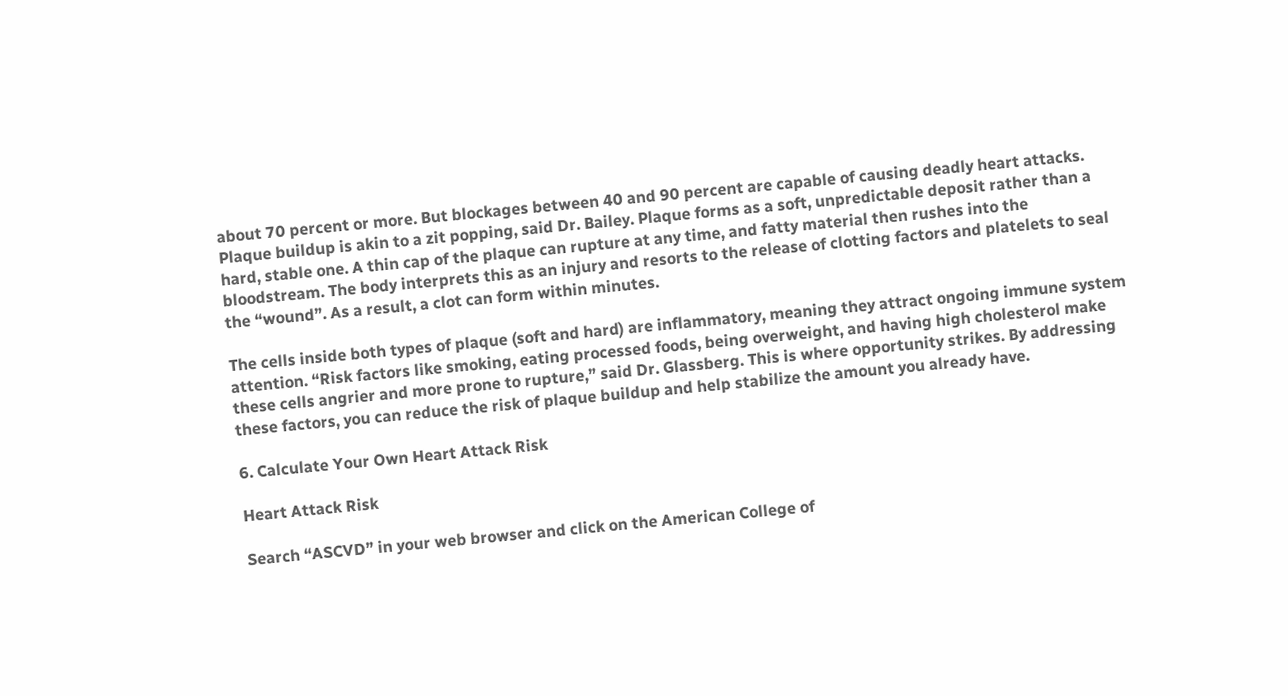about 70 percent or more. But blockages between 40 and 90 percent are capable of causing deadly heart attacks. Plaque buildup is akin to a zit popping, said Dr. Bailey. Plaque forms as a soft, unpredictable deposit rather than a hard, stable one. A thin cap of the plaque can rupture at any time, and fatty material then rushes into the bloodstream. The body interprets this as an injury and resorts to the release of clotting factors and platelets to seal the “wound”. As a result, a clot can form within minutes.

The cells inside both types of plaque (soft and hard) are inflammatory, meaning they attract ongoing immune system attention. “Risk factors like smoking, eating processed foods, being overweight, and having high cholesterol make these cells angrier and more prone to rupture,” said Dr. Glassberg. This is where opportunity strikes. By addressing these factors, you can reduce the risk of plaque buildup and help stabilize the amount you already have.

6. Calculate Your Own Heart Attack Risk

Heart Attack Risk

Search “ASCVD” in your web browser and click on the American College of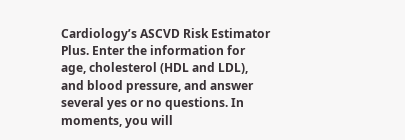Cardiology’s ASCVD Risk Estimator Plus. Enter the information for age, cholesterol (HDL and LDL), and blood pressure, and answer several yes or no questions. In moments, you will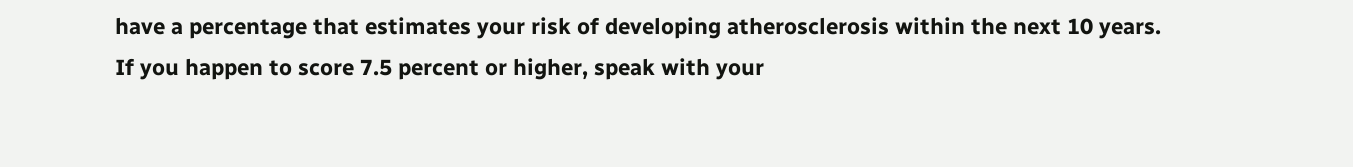have a percentage that estimates your risk of developing atherosclerosis within the next 10 years. If you happen to score 7.5 percent or higher, speak with your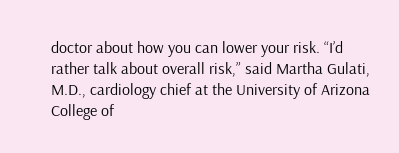doctor about how you can lower your risk. “I’d rather talk about overall risk,” said Martha Gulati, M.D., cardiology chief at the University of Arizona College of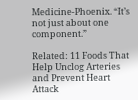Medicine-Phoenix. “It’s not just about one component.”

Related: 11 Foods That Help Unclog Arteries and Prevent Heart Attack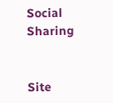Social Sharing


Site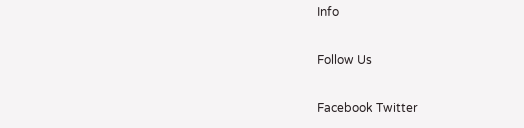Info

Follow Us

Facebook Twitter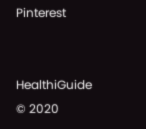Pinterest


HealthiGuide © 2020